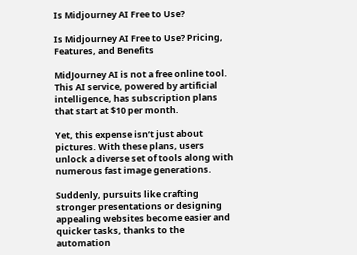Is Midjourney AI Free to Use?

Is Midjourney AI Free to Use? Pricing, Features, and Benefits

MidJourney AI is not a free online tool. This AI service, powered by artificial intelligence, has subscription plans that start at $10 per month.

Yet, this expense isn’t just about pictures. With these plans, users unlock a diverse set of tools along with numerous fast image generations.

Suddenly, pursuits like crafting stronger presentations or designing appealing websites become easier and quicker tasks, thanks to the automation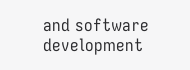and software development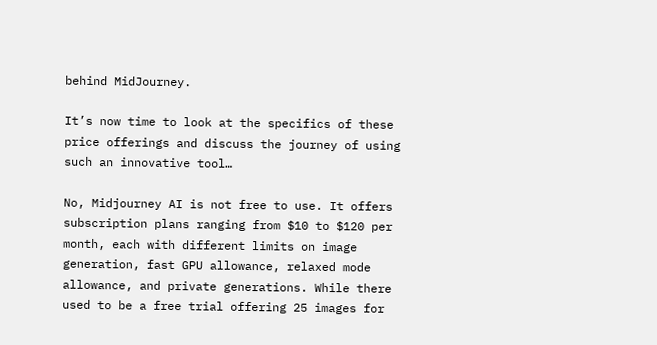behind MidJourney.

It’s now time to look at the specifics of these price offerings and discuss the journey of using such an innovative tool…

No, Midjourney AI is not free to use. It offers subscription plans ranging from $10 to $120 per month, each with different limits on image generation, fast GPU allowance, relaxed mode allowance, and private generations. While there used to be a free trial offering 25 images for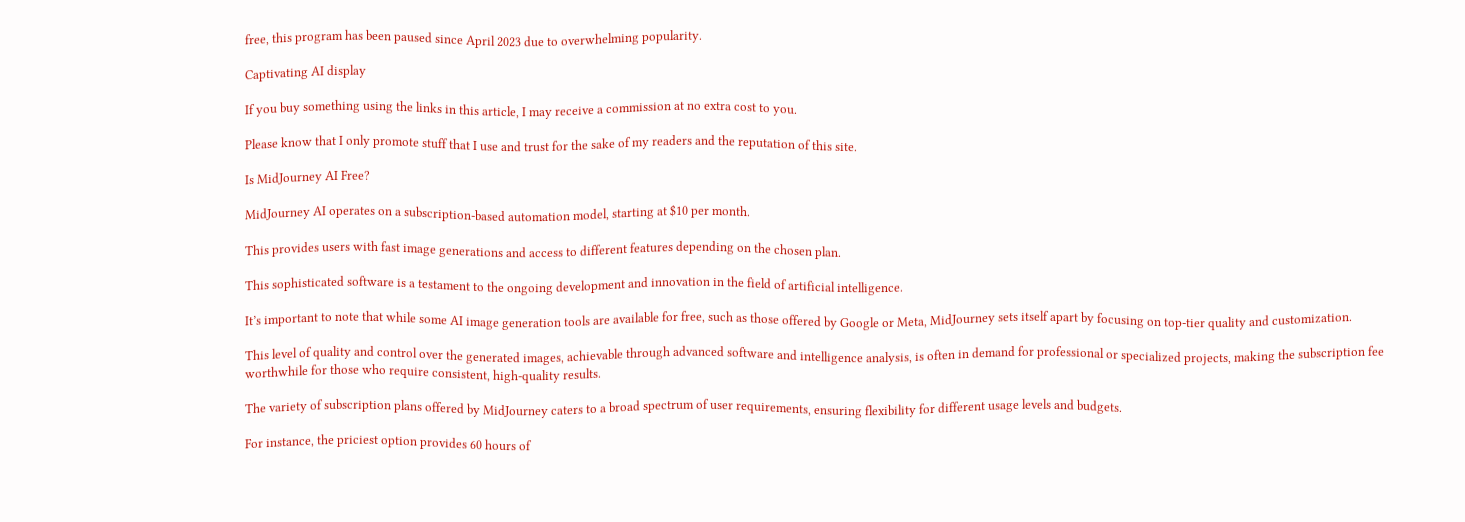free, this program has been paused since April 2023 due to overwhelming popularity.

Captivating AI display

If you buy something using the links in this article, I may receive a commission at no extra cost to you.

Please know that I only promote stuff that I use and trust for the sake of my readers and the reputation of this site.

Is MidJourney AI Free?

MidJourney AI operates on a subscription-based automation model, starting at $10 per month.

This provides users with fast image generations and access to different features depending on the chosen plan.

This sophisticated software is a testament to the ongoing development and innovation in the field of artificial intelligence.

It’s important to note that while some AI image generation tools are available for free, such as those offered by Google or Meta, MidJourney sets itself apart by focusing on top-tier quality and customization.

This level of quality and control over the generated images, achievable through advanced software and intelligence analysis, is often in demand for professional or specialized projects, making the subscription fee worthwhile for those who require consistent, high-quality results.

The variety of subscription plans offered by MidJourney caters to a broad spectrum of user requirements, ensuring flexibility for different usage levels and budgets.

For instance, the priciest option provides 60 hours of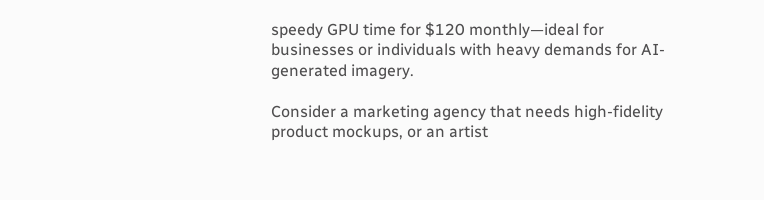speedy GPU time for $120 monthly—ideal for businesses or individuals with heavy demands for AI-generated imagery.

Consider a marketing agency that needs high-fidelity product mockups, or an artist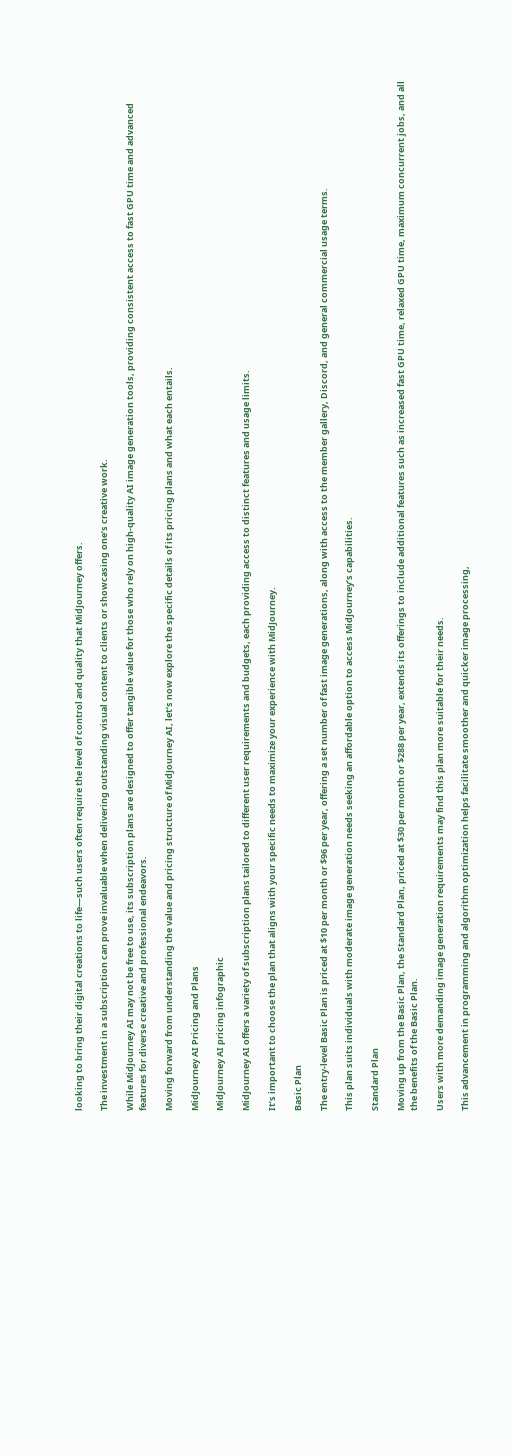looking to bring their digital creations to life—such users often require the level of control and quality that MidJourney offers.

The investment in a subscription can prove invaluable when delivering outstanding visual content to clients or showcasing one’s creative work.

While MidJourney AI may not be free to use, its subscription plans are designed to offer tangible value for those who rely on high-quality AI image generation tools, providing consistent access to fast GPU time and advanced features for diverse creative and professional endeavors.

Moving forward from understanding the value and pricing structure of MidJourney AI, let’s now explore the specific details of its pricing plans and what each entails.

MidJourney AI Pricing and Plans

MidJourney AI pricing infographic

MidJourney AI offers a variety of subscription plans tailored to different user requirements and budgets, each providing access to distinct features and usage limits.

It’s important to choose the plan that aligns with your specific needs to maximize your experience with MidJourney.

Basic Plan

The entry-level Basic Plan is priced at $10 per month or $96 per year, offering a set number of fast image generations, along with access to the member gallery, Discord, and general commercial usage terms.

This plan suits individuals with moderate image generation needs seeking an affordable option to access MidJourney’s capabilities.

Standard Plan

Moving up from the Basic Plan, the Standard Plan, priced at $30 per month or $288 per year, extends its offerings to include additional features such as increased fast GPU time, relaxed GPU time, maximum concurrent jobs, and all the benefits of the Basic Plan.

Users with more demanding image generation requirements may find this plan more suitable for their needs.

This advancement in programming and algorithm optimization helps facilitate smoother and quicker image processing,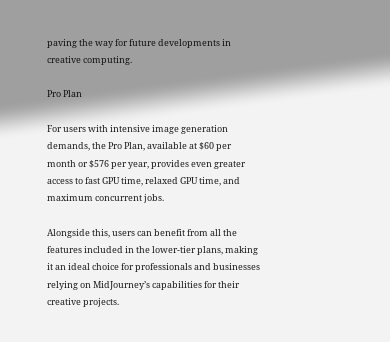paving the way for future developments in creative computing.

Pro Plan

For users with intensive image generation demands, the Pro Plan, available at $60 per month or $576 per year, provides even greater access to fast GPU time, relaxed GPU time, and maximum concurrent jobs.

Alongside this, users can benefit from all the features included in the lower-tier plans, making it an ideal choice for professionals and businesses relying on MidJourney’s capabilities for their creative projects.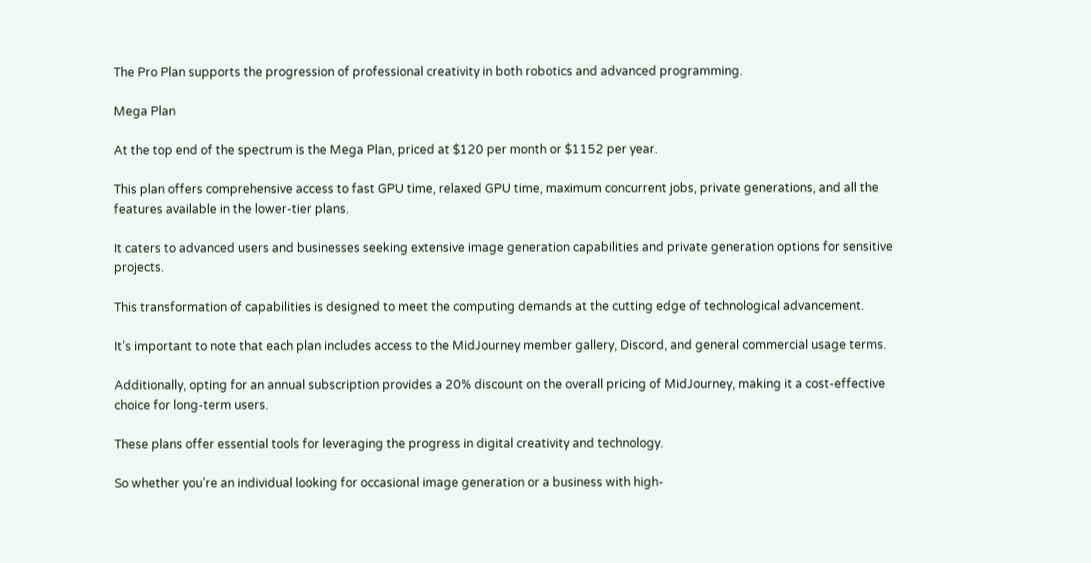The Pro Plan supports the progression of professional creativity in both robotics and advanced programming.

Mega Plan

At the top end of the spectrum is the Mega Plan, priced at $120 per month or $1152 per year.

This plan offers comprehensive access to fast GPU time, relaxed GPU time, maximum concurrent jobs, private generations, and all the features available in the lower-tier plans.

It caters to advanced users and businesses seeking extensive image generation capabilities and private generation options for sensitive projects.

This transformation of capabilities is designed to meet the computing demands at the cutting edge of technological advancement.

It’s important to note that each plan includes access to the MidJourney member gallery, Discord, and general commercial usage terms.

Additionally, opting for an annual subscription provides a 20% discount on the overall pricing of MidJourney, making it a cost-effective choice for long-term users.

These plans offer essential tools for leveraging the progress in digital creativity and technology.

So whether you’re an individual looking for occasional image generation or a business with high-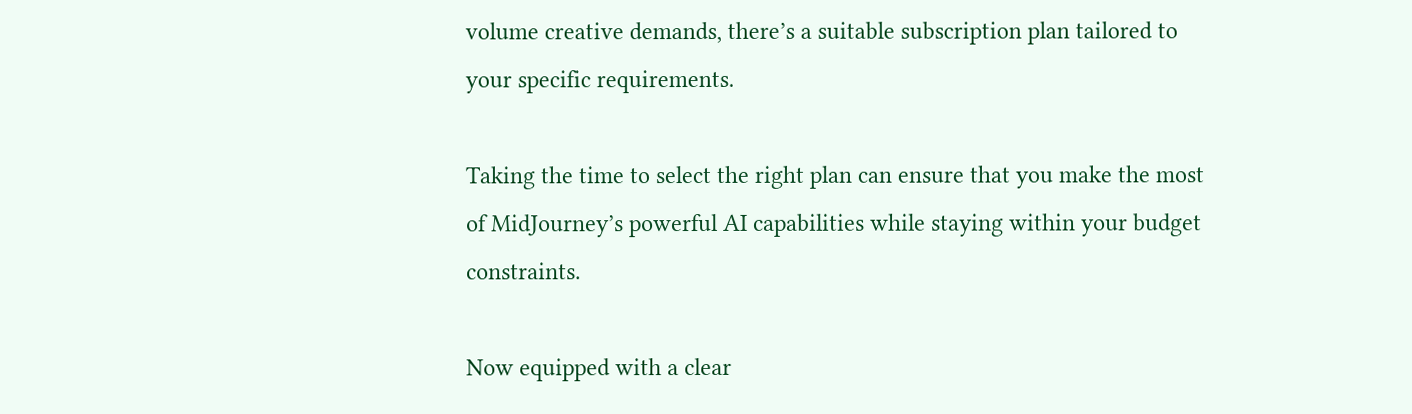volume creative demands, there’s a suitable subscription plan tailored to your specific requirements.

Taking the time to select the right plan can ensure that you make the most of MidJourney’s powerful AI capabilities while staying within your budget constraints.

Now equipped with a clear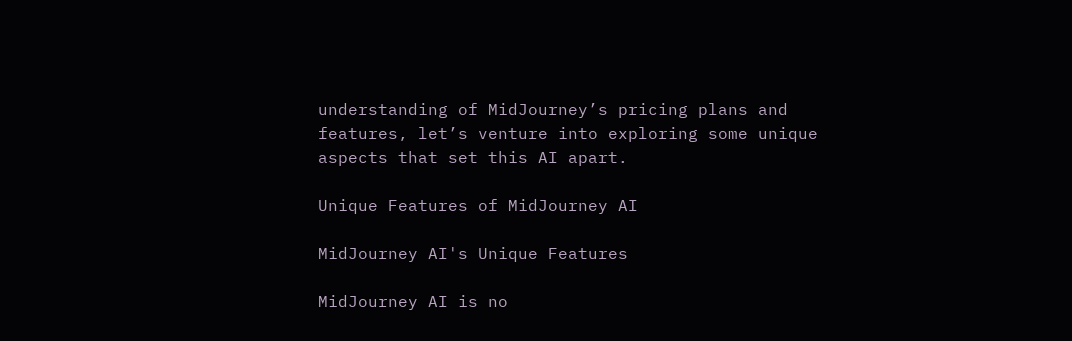understanding of MidJourney’s pricing plans and features, let’s venture into exploring some unique aspects that set this AI apart.

Unique Features of MidJourney AI

MidJourney AI's Unique Features

MidJourney AI is no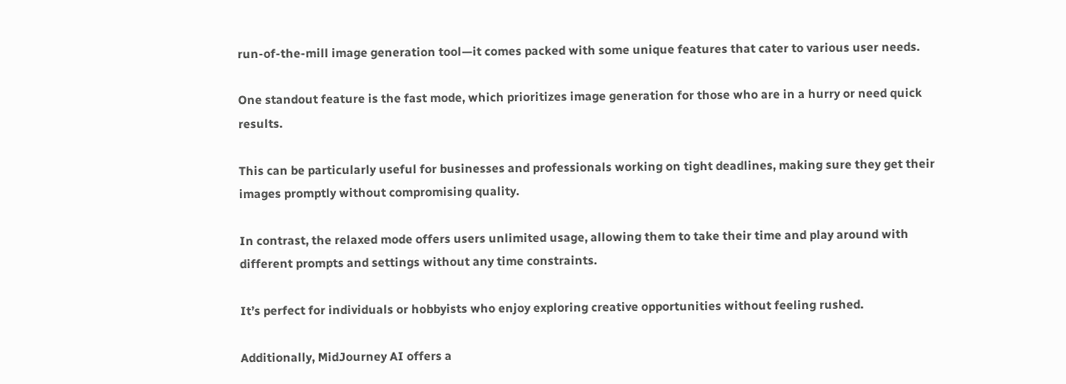run-of-the-mill image generation tool—it comes packed with some unique features that cater to various user needs.

One standout feature is the fast mode, which prioritizes image generation for those who are in a hurry or need quick results.

This can be particularly useful for businesses and professionals working on tight deadlines, making sure they get their images promptly without compromising quality.

In contrast, the relaxed mode offers users unlimited usage, allowing them to take their time and play around with different prompts and settings without any time constraints.

It’s perfect for individuals or hobbyists who enjoy exploring creative opportunities without feeling rushed.

Additionally, MidJourney AI offers a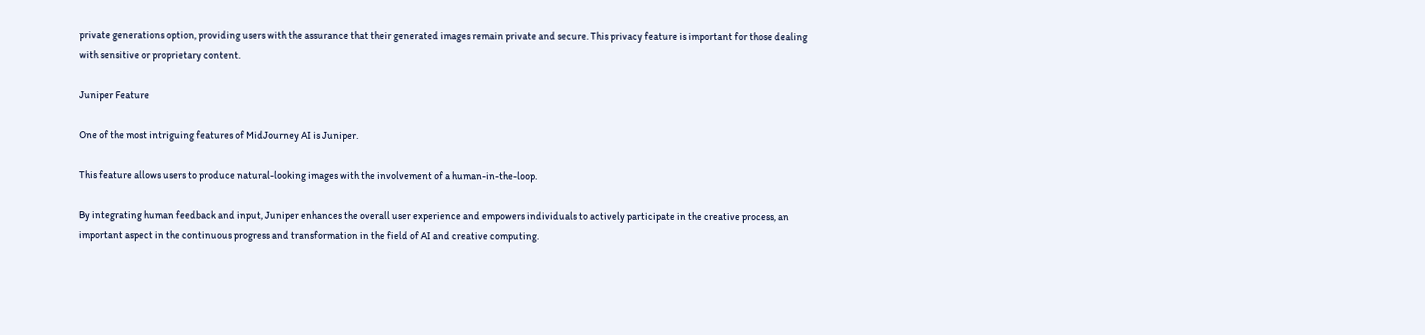private generations option, providing users with the assurance that their generated images remain private and secure. This privacy feature is important for those dealing with sensitive or proprietary content.

Juniper Feature

One of the most intriguing features of MidJourney AI is Juniper.

This feature allows users to produce natural-looking images with the involvement of a human-in-the-loop.

By integrating human feedback and input, Juniper enhances the overall user experience and empowers individuals to actively participate in the creative process, an important aspect in the continuous progress and transformation in the field of AI and creative computing.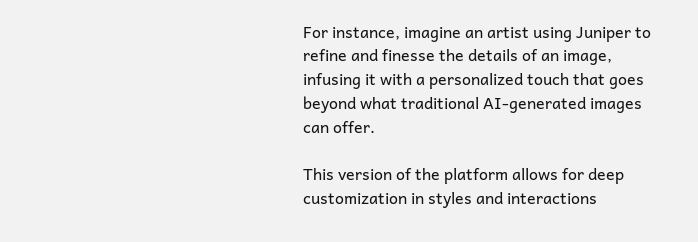For instance, imagine an artist using Juniper to refine and finesse the details of an image, infusing it with a personalized touch that goes beyond what traditional AI-generated images can offer.

This version of the platform allows for deep customization in styles and interactions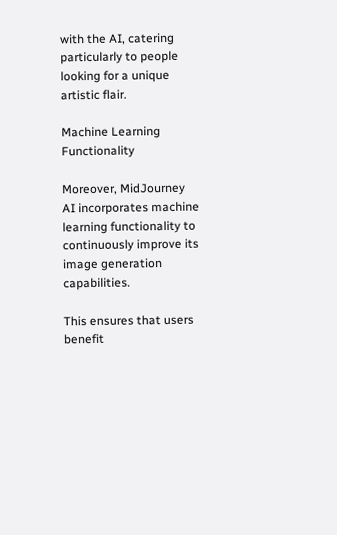with the AI, catering particularly to people looking for a unique artistic flair.

Machine Learning Functionality

Moreover, MidJourney AI incorporates machine learning functionality to continuously improve its image generation capabilities.

This ensures that users benefit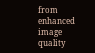from enhanced image quality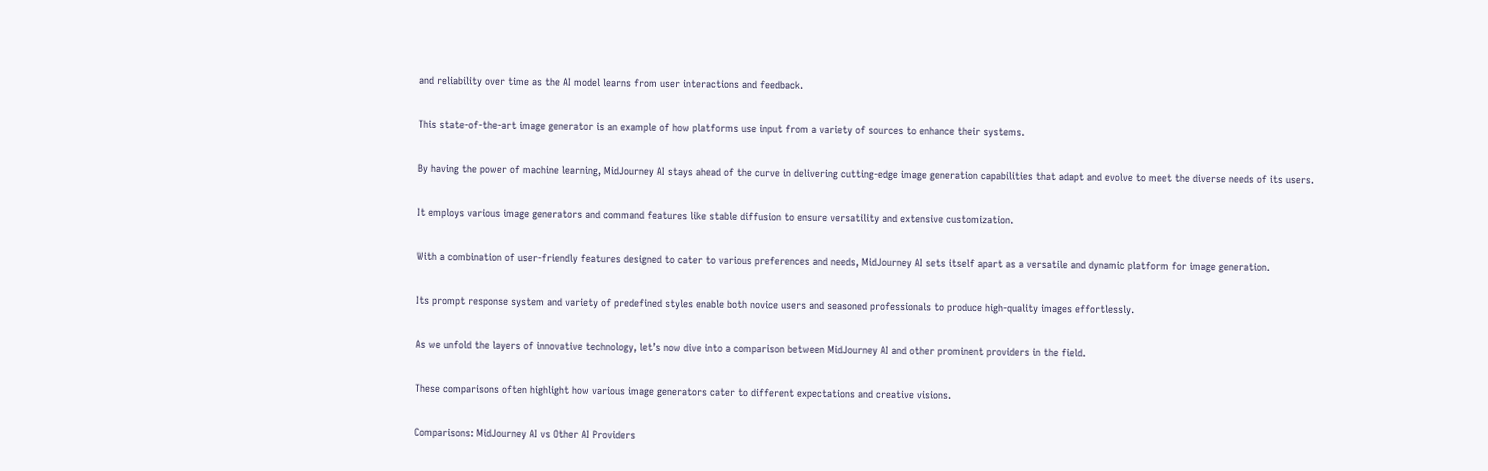and reliability over time as the AI model learns from user interactions and feedback.

This state-of-the-art image generator is an example of how platforms use input from a variety of sources to enhance their systems.

By having the power of machine learning, MidJourney AI stays ahead of the curve in delivering cutting-edge image generation capabilities that adapt and evolve to meet the diverse needs of its users.

It employs various image generators and command features like stable diffusion to ensure versatility and extensive customization.

With a combination of user-friendly features designed to cater to various preferences and needs, MidJourney AI sets itself apart as a versatile and dynamic platform for image generation.

Its prompt response system and variety of predefined styles enable both novice users and seasoned professionals to produce high-quality images effortlessly.

As we unfold the layers of innovative technology, let’s now dive into a comparison between MidJourney AI and other prominent providers in the field.

These comparisons often highlight how various image generators cater to different expectations and creative visions.

Comparisons: MidJourney AI vs Other AI Providers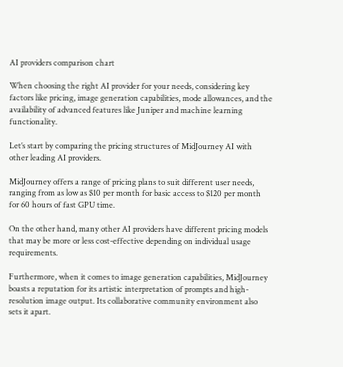AI providers comparison chart

When choosing the right AI provider for your needs, considering key factors like pricing, image generation capabilities, mode allowances, and the availability of advanced features like Juniper and machine learning functionality.

Let’s start by comparing the pricing structures of MidJourney AI with other leading AI providers.

MidJourney offers a range of pricing plans to suit different user needs, ranging from as low as $10 per month for basic access to $120 per month for 60 hours of fast GPU time.

On the other hand, many other AI providers have different pricing models that may be more or less cost-effective depending on individual usage requirements.

Furthermore, when it comes to image generation capabilities, MidJourney boasts a reputation for its artistic interpretation of prompts and high-resolution image output. Its collaborative community environment also sets it apart.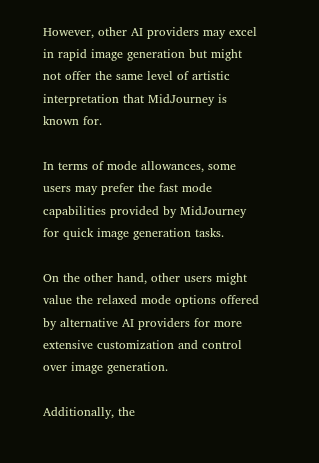However, other AI providers may excel in rapid image generation but might not offer the same level of artistic interpretation that MidJourney is known for.

In terms of mode allowances, some users may prefer the fast mode capabilities provided by MidJourney for quick image generation tasks.

On the other hand, other users might value the relaxed mode options offered by alternative AI providers for more extensive customization and control over image generation.

Additionally, the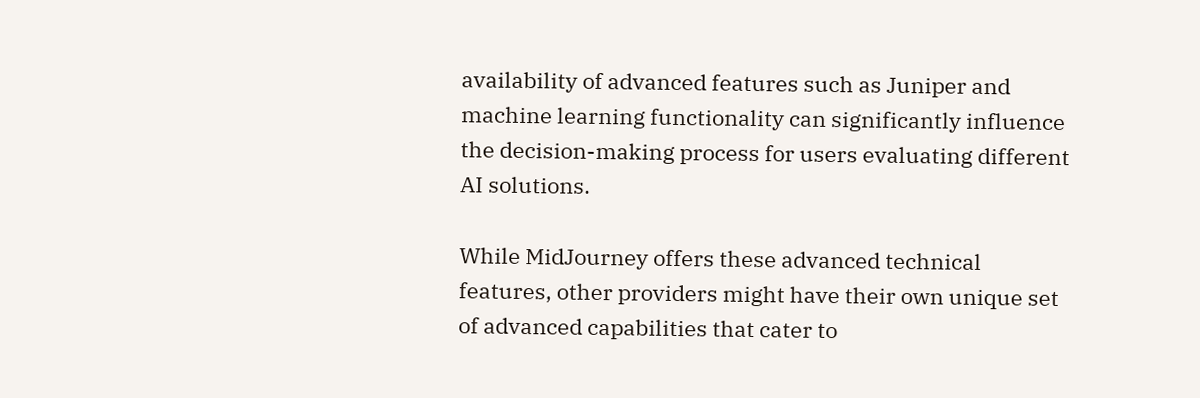availability of advanced features such as Juniper and machine learning functionality can significantly influence the decision-making process for users evaluating different AI solutions.

While MidJourney offers these advanced technical features, other providers might have their own unique set of advanced capabilities that cater to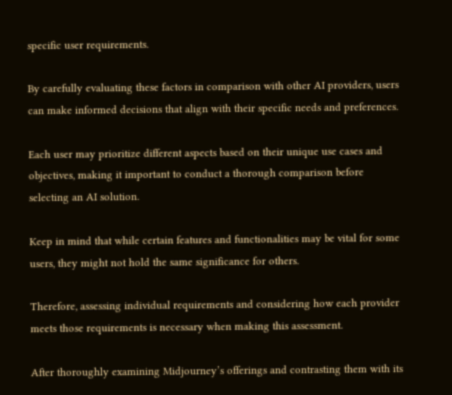specific user requirements.

By carefully evaluating these factors in comparison with other AI providers, users can make informed decisions that align with their specific needs and preferences.

Each user may prioritize different aspects based on their unique use cases and objectives, making it important to conduct a thorough comparison before selecting an AI solution.

Keep in mind that while certain features and functionalities may be vital for some users, they might not hold the same significance for others.

Therefore, assessing individual requirements and considering how each provider meets those requirements is necessary when making this assessment.

After thoroughly examining Midjourney’s offerings and contrasting them with its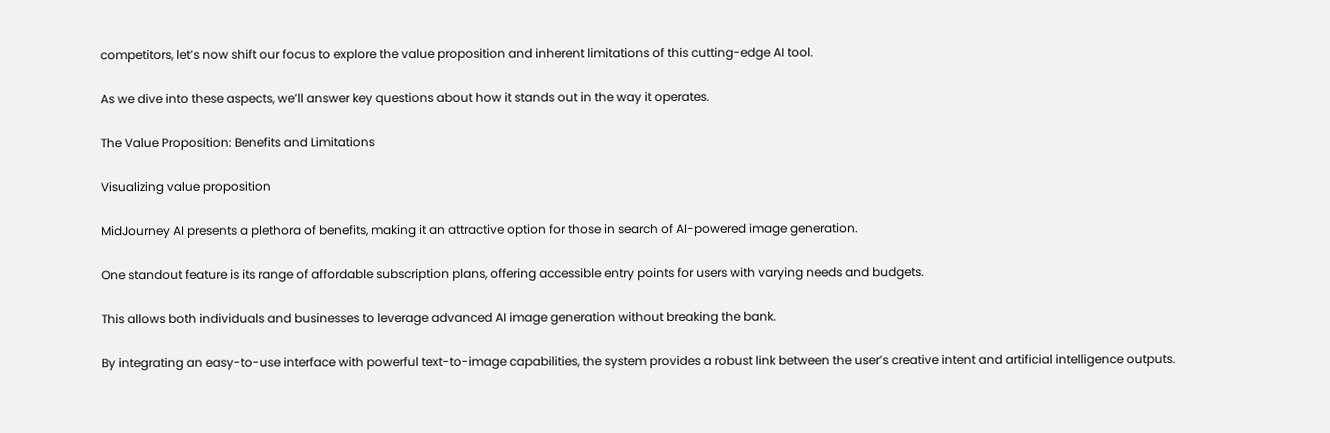competitors, let’s now shift our focus to explore the value proposition and inherent limitations of this cutting-edge AI tool.

As we dive into these aspects, we’ll answer key questions about how it stands out in the way it operates.

The Value Proposition: Benefits and Limitations

Visualizing value proposition

MidJourney AI presents a plethora of benefits, making it an attractive option for those in search of AI-powered image generation.

One standout feature is its range of affordable subscription plans, offering accessible entry points for users with varying needs and budgets.

This allows both individuals and businesses to leverage advanced AI image generation without breaking the bank.

By integrating an easy-to-use interface with powerful text-to-image capabilities, the system provides a robust link between the user’s creative intent and artificial intelligence outputs.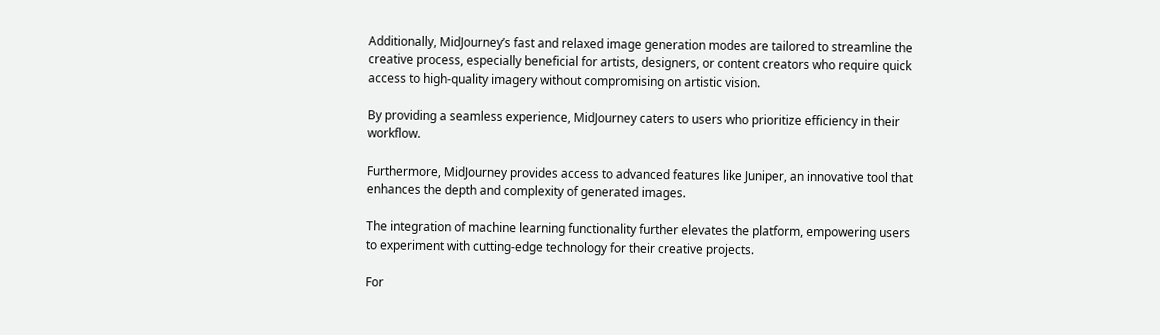Additionally, MidJourney’s fast and relaxed image generation modes are tailored to streamline the creative process, especially beneficial for artists, designers, or content creators who require quick access to high-quality imagery without compromising on artistic vision.

By providing a seamless experience, MidJourney caters to users who prioritize efficiency in their workflow.

Furthermore, MidJourney provides access to advanced features like Juniper, an innovative tool that enhances the depth and complexity of generated images.

The integration of machine learning functionality further elevates the platform, empowering users to experiment with cutting-edge technology for their creative projects.

For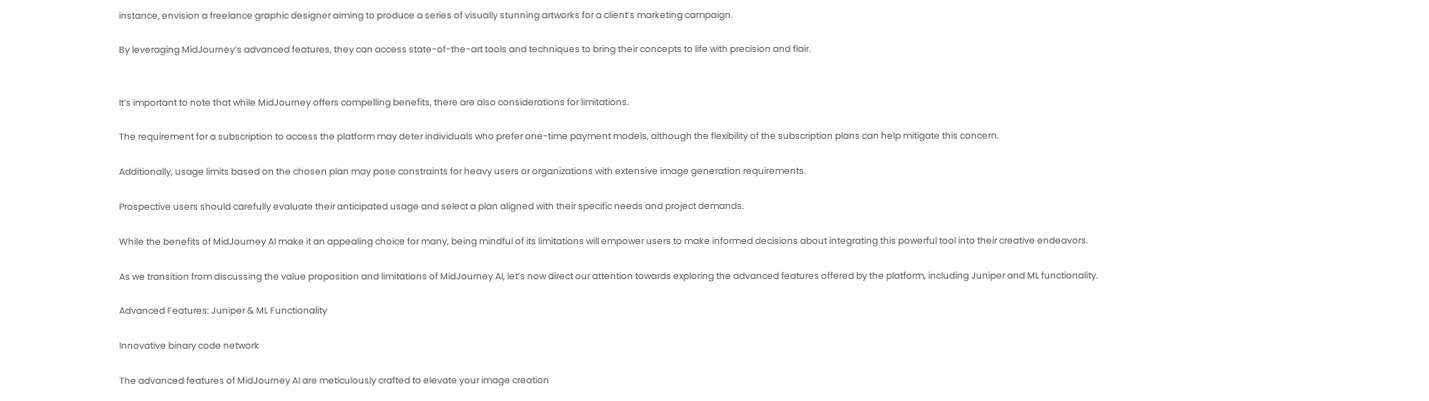instance, envision a freelance graphic designer aiming to produce a series of visually stunning artworks for a client’s marketing campaign.

By leveraging MidJourney’s advanced features, they can access state-of-the-art tools and techniques to bring their concepts to life with precision and flair.


It’s important to note that while MidJourney offers compelling benefits, there are also considerations for limitations.

The requirement for a subscription to access the platform may deter individuals who prefer one-time payment models, although the flexibility of the subscription plans can help mitigate this concern.

Additionally, usage limits based on the chosen plan may pose constraints for heavy users or organizations with extensive image generation requirements.

Prospective users should carefully evaluate their anticipated usage and select a plan aligned with their specific needs and project demands.

While the benefits of MidJourney AI make it an appealing choice for many, being mindful of its limitations will empower users to make informed decisions about integrating this powerful tool into their creative endeavors.

As we transition from discussing the value proposition and limitations of MidJourney AI, let’s now direct our attention towards exploring the advanced features offered by the platform, including Juniper and ML functionality.

Advanced Features: Juniper & ML Functionality

Innovative binary code network

The advanced features of MidJourney AI are meticulously crafted to elevate your image creation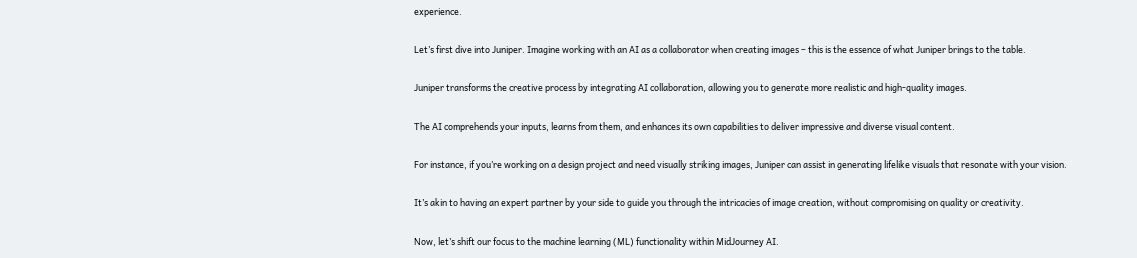experience.

Let’s first dive into Juniper. Imagine working with an AI as a collaborator when creating images – this is the essence of what Juniper brings to the table.

Juniper transforms the creative process by integrating AI collaboration, allowing you to generate more realistic and high-quality images.

The AI comprehends your inputs, learns from them, and enhances its own capabilities to deliver impressive and diverse visual content.

For instance, if you’re working on a design project and need visually striking images, Juniper can assist in generating lifelike visuals that resonate with your vision.

It’s akin to having an expert partner by your side to guide you through the intricacies of image creation, without compromising on quality or creativity.

Now, let’s shift our focus to the machine learning (ML) functionality within MidJourney AI.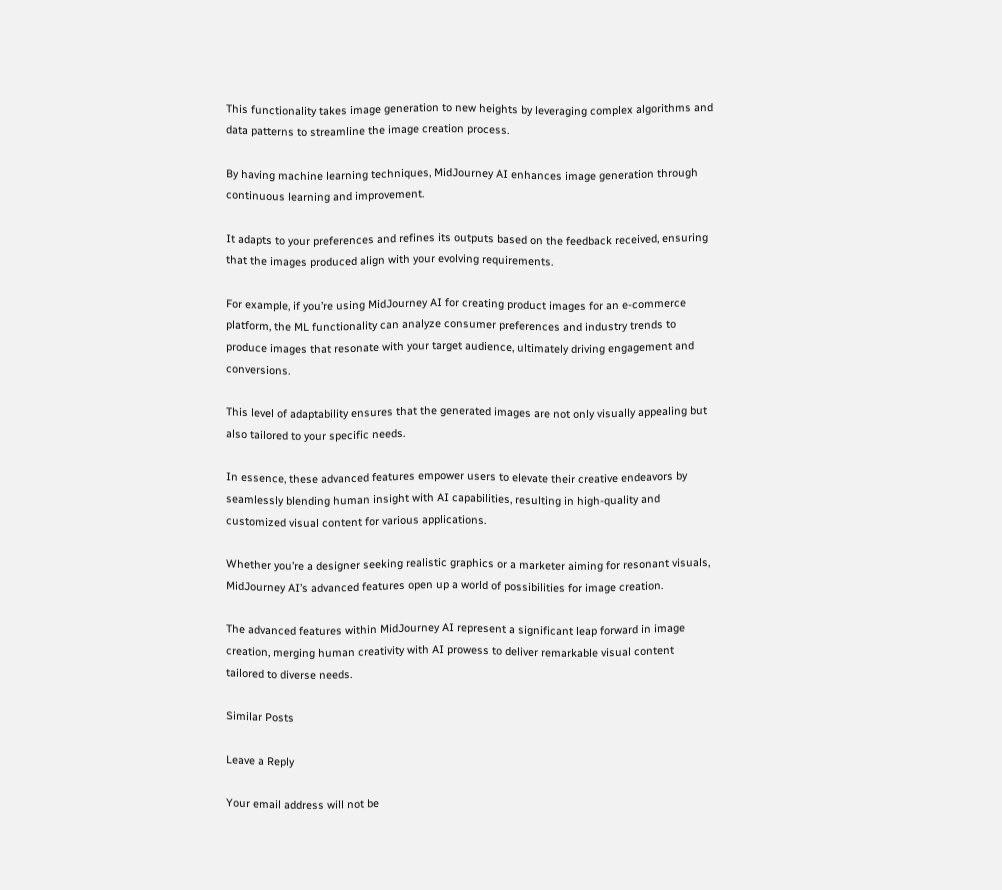This functionality takes image generation to new heights by leveraging complex algorithms and data patterns to streamline the image creation process.

By having machine learning techniques, MidJourney AI enhances image generation through continuous learning and improvement.

It adapts to your preferences and refines its outputs based on the feedback received, ensuring that the images produced align with your evolving requirements.

For example, if you’re using MidJourney AI for creating product images for an e-commerce platform, the ML functionality can analyze consumer preferences and industry trends to produce images that resonate with your target audience, ultimately driving engagement and conversions.

This level of adaptability ensures that the generated images are not only visually appealing but also tailored to your specific needs.

In essence, these advanced features empower users to elevate their creative endeavors by seamlessly blending human insight with AI capabilities, resulting in high-quality and customized visual content for various applications.

Whether you’re a designer seeking realistic graphics or a marketer aiming for resonant visuals, MidJourney AI’s advanced features open up a world of possibilities for image creation.

The advanced features within MidJourney AI represent a significant leap forward in image creation, merging human creativity with AI prowess to deliver remarkable visual content tailored to diverse needs.

Similar Posts

Leave a Reply

Your email address will not be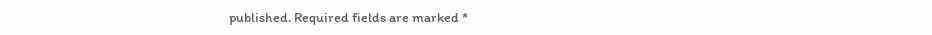published. Required fields are marked *